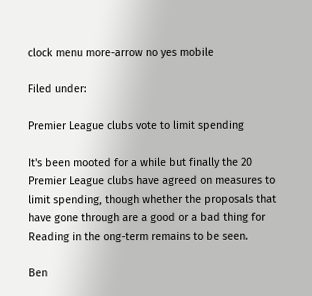clock menu more-arrow no yes mobile

Filed under:

Premier League clubs vote to limit spending

It's been mooted for a while but finally the 20 Premier League clubs have agreed on measures to limit spending, though whether the proposals that have gone through are a good or a bad thing for Reading in the ong-term remains to be seen.

Ben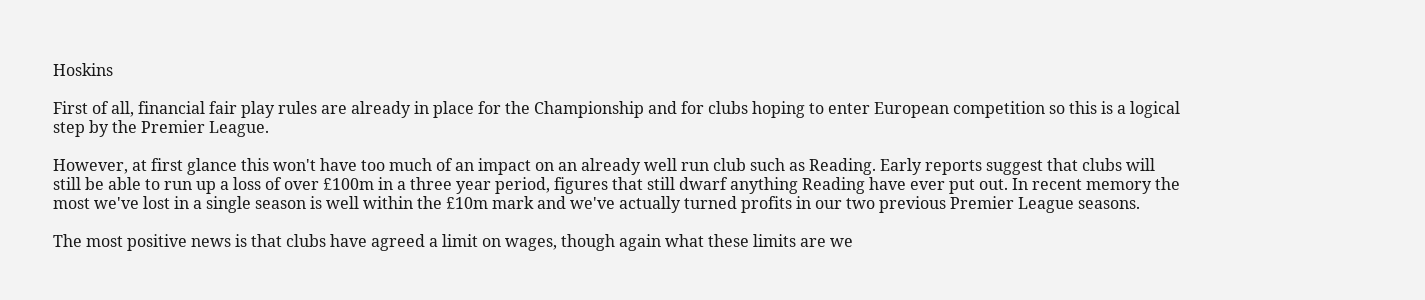Hoskins

First of all, financial fair play rules are already in place for the Championship and for clubs hoping to enter European competition so this is a logical step by the Premier League.

However, at first glance this won't have too much of an impact on an already well run club such as Reading. Early reports suggest that clubs will still be able to run up a loss of over £100m in a three year period, figures that still dwarf anything Reading have ever put out. In recent memory the most we've lost in a single season is well within the £10m mark and we've actually turned profits in our two previous Premier League seasons.

The most positive news is that clubs have agreed a limit on wages, though again what these limits are we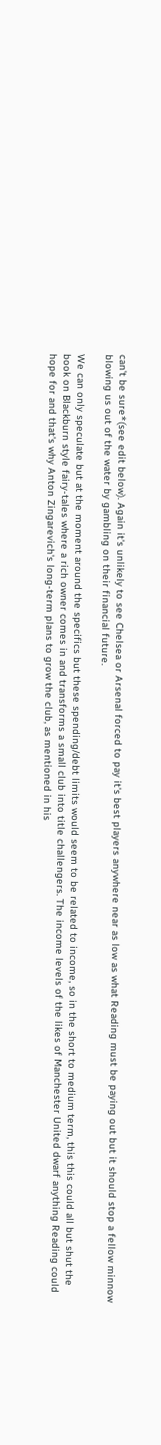can't be sure*(see edit below). Again it's unlikely to see Chelsea or Arsenal forced to pay it's best players anywhere near as low as what Reading must be paying out but it should stop a fellow minnow blowing us out of the water by gambling on their financial future.

We can only speculate but at the moment around the specifics but these spending/debt limits would seem to be related to income, so in the short to medium term, this this could all but shut the book on Blackburn style fairy-tales where a rich owner comes in and transforms a small club into title challengers. The income levels of the likes of Manchester United dwarf anything Reading could hope for and that's why Anton Zingarevich's long-term plans to grow the club, as mentioned in his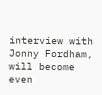interview with Jonny Fordham, will become even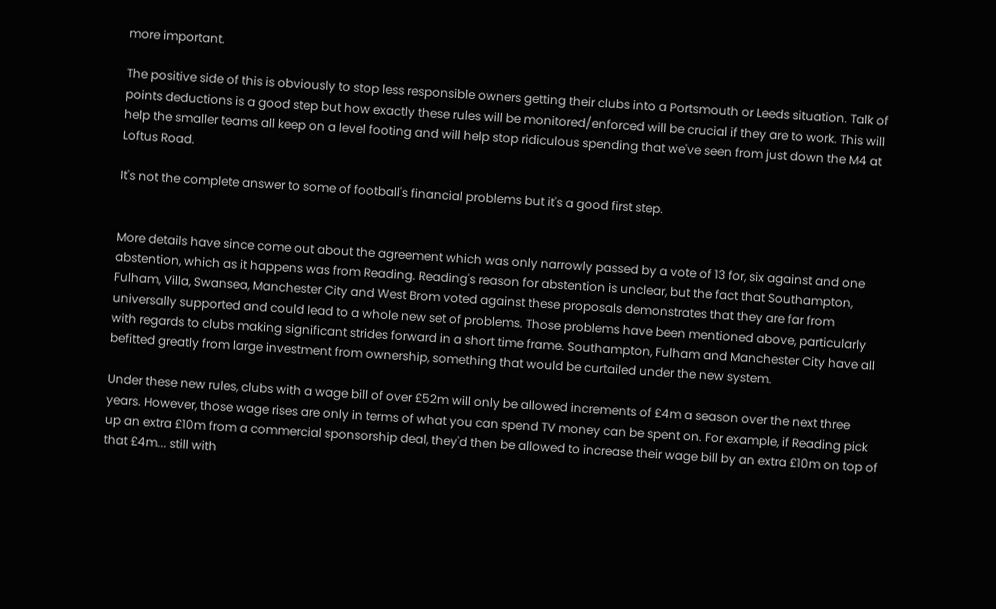more important.

The positive side of this is obviously to stop less responsible owners getting their clubs into a Portsmouth or Leeds situation. Talk of points deductions is a good step but how exactly these rules will be monitored/enforced will be crucial if they are to work. This will help the smaller teams all keep on a level footing and will help stop ridiculous spending that we've seen from just down the M4 at Loftus Road.

It's not the complete answer to some of football's financial problems but it's a good first step.


More details have since come out about the agreement which was only narrowly passed by a vote of 13 for, six against and one abstention, which as it happens was from Reading. Reading's reason for abstention is unclear, but the fact that Southampton, Fulham, Villa, Swansea, Manchester City and West Brom voted against these proposals demonstrates that they are far from universally supported and could lead to a whole new set of problems. Those problems have been mentioned above, particularly with regards to clubs making significant strides forward in a short time frame. Southampton, Fulham and Manchester City have all befitted greatly from large investment from ownership, something that would be curtailed under the new system.

Under these new rules, clubs with a wage bill of over £52m will only be allowed increments of £4m a season over the next three years. However, those wage rises are only in terms of what you can spend TV money can be spent on. For example, if Reading pick up an extra £10m from a commercial sponsorship deal, they'd then be allowed to increase their wage bill by an extra £10m on top of that £4m... still with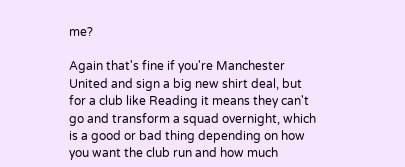me?

Again that's fine if you're Manchester United and sign a big new shirt deal, but for a club like Reading it means they can't go and transform a squad overnight, which is a good or bad thing depending on how you want the club run and how much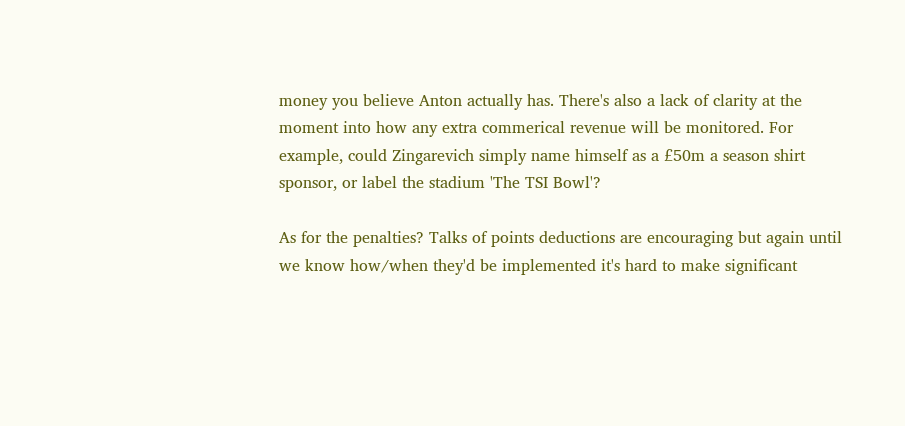money you believe Anton actually has. There's also a lack of clarity at the moment into how any extra commerical revenue will be monitored. For example, could Zingarevich simply name himself as a £50m a season shirt sponsor, or label the stadium 'The TSI Bowl'?

As for the penalties? Talks of points deductions are encouraging but again until we know how/when they'd be implemented it's hard to make significant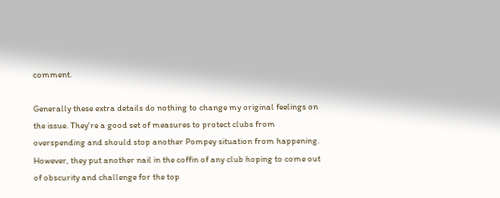comment.

Generally these extra details do nothing to change my original feelings on the issue. They're a good set of measures to protect clubs from overspending and should stop another Pompey situation from happening. However, they put another nail in the coffin of any club hoping to come out of obscurity and challenge for the top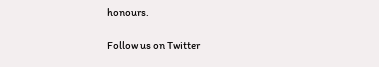honours.

Follow us on Twitter